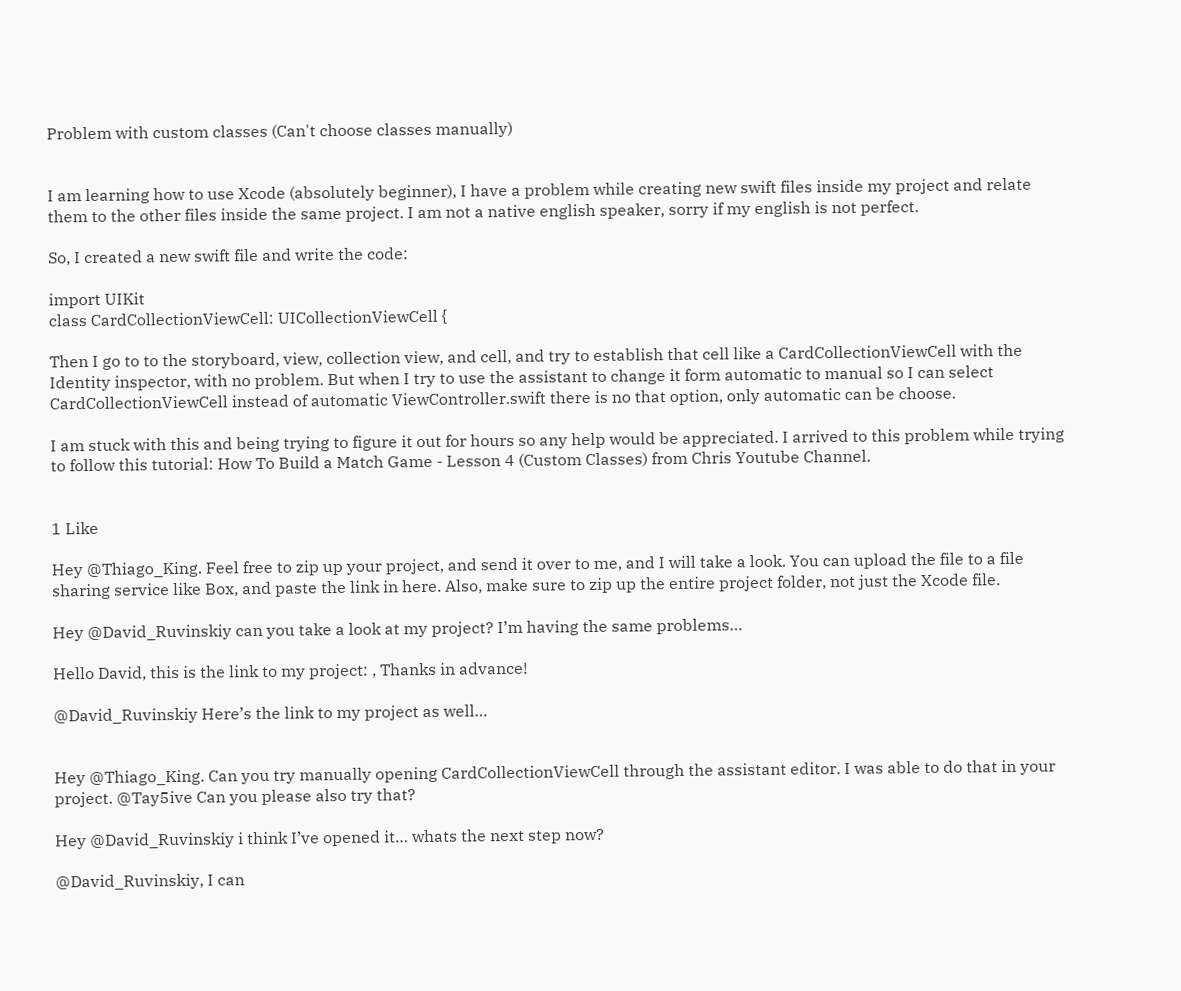Problem with custom classes (Can't choose classes manually)


I am learning how to use Xcode (absolutely beginner), I have a problem while creating new swift files inside my project and relate them to the other files inside the same project. I am not a native english speaker, sorry if my english is not perfect.

So, I created a new swift file and write the code:

import UIKit
class CardCollectionViewCell: UICollectionViewCell {

Then I go to to the storyboard, view, collection view, and cell, and try to establish that cell like a CardCollectionViewCell with the Identity inspector, with no problem. But when I try to use the assistant to change it form automatic to manual so I can select CardCollectionViewCell instead of automatic ViewController.swift there is no that option, only automatic can be choose.

I am stuck with this and being trying to figure it out for hours so any help would be appreciated. I arrived to this problem while trying to follow this tutorial: How To Build a Match Game - Lesson 4 (Custom Classes) from Chris Youtube Channel.


1 Like

Hey @Thiago_King. Feel free to zip up your project, and send it over to me, and I will take a look. You can upload the file to a file sharing service like Box, and paste the link in here. Also, make sure to zip up the entire project folder, not just the Xcode file.

Hey @David_Ruvinskiy can you take a look at my project? I’m having the same problems…

Hello David, this is the link to my project: , Thanks in advance!

@David_Ruvinskiy Here’s the link to my project as well…


Hey @Thiago_King. Can you try manually opening CardCollectionViewCell through the assistant editor. I was able to do that in your project. @Tay5ive Can you please also try that?

Hey @David_Ruvinskiy i think I’ve opened it… whats the next step now?

@David_Ruvinskiy, I can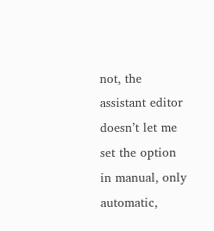not, the assistant editor doesn’t let me set the option in manual, only automatic,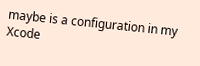maybe is a configuration in my Xcode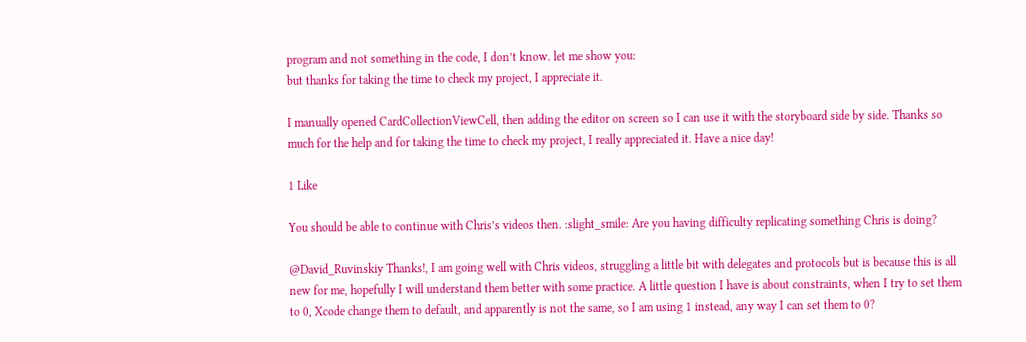program and not something in the code, I don’t know. let me show you:
but thanks for taking the time to check my project, I appreciate it.

I manually opened CardCollectionViewCell, then adding the editor on screen so I can use it with the storyboard side by side. Thanks so much for the help and for taking the time to check my project, I really appreciated it. Have a nice day!

1 Like

You should be able to continue with Chris’s videos then. :slight_smile: Are you having difficulty replicating something Chris is doing?

@David_Ruvinskiy Thanks!, I am going well with Chris videos, struggling a little bit with delegates and protocols but is because this is all new for me, hopefully I will understand them better with some practice. A little question I have is about constraints, when I try to set them to 0, Xcode change them to default, and apparently is not the same, so I am using 1 instead, any way I can set them to 0?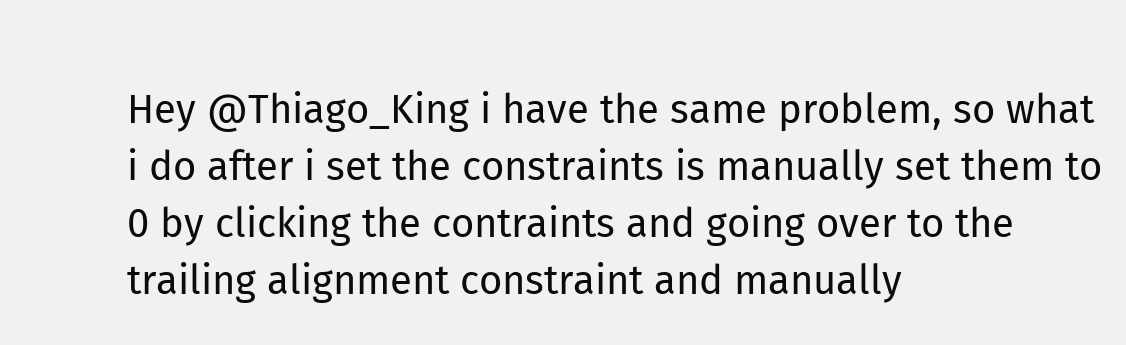Hey @Thiago_King i have the same problem, so what i do after i set the constraints is manually set them to 0 by clicking the contraints and going over to the trailing alignment constraint and manually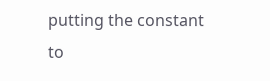putting the constant to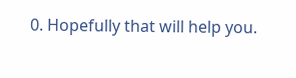0. Hopefully that will help you.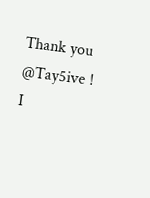Thank you @Tay5ive ! I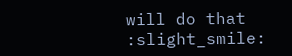will do that :slight_smile: